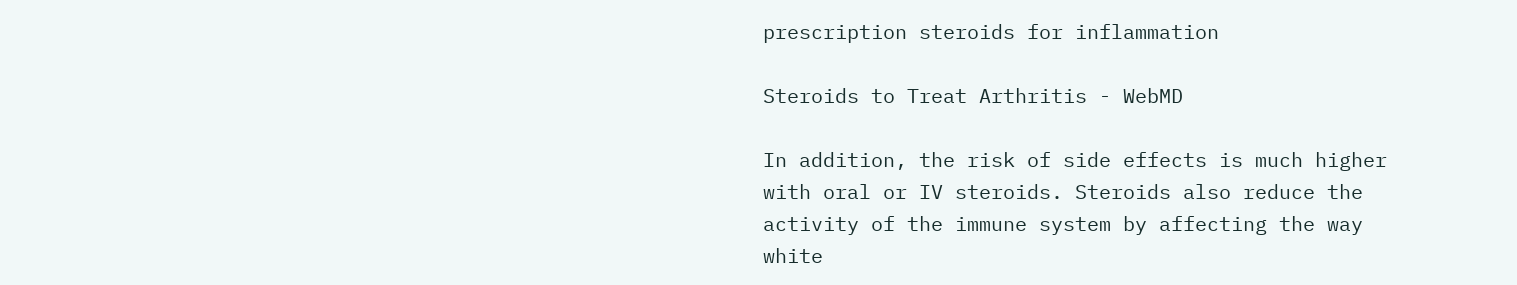prescription steroids for inflammation

Steroids to Treat Arthritis - WebMD

In addition, the risk of side effects is much higher with oral or IV steroids. Steroids also reduce the activity of the immune system by affecting the way white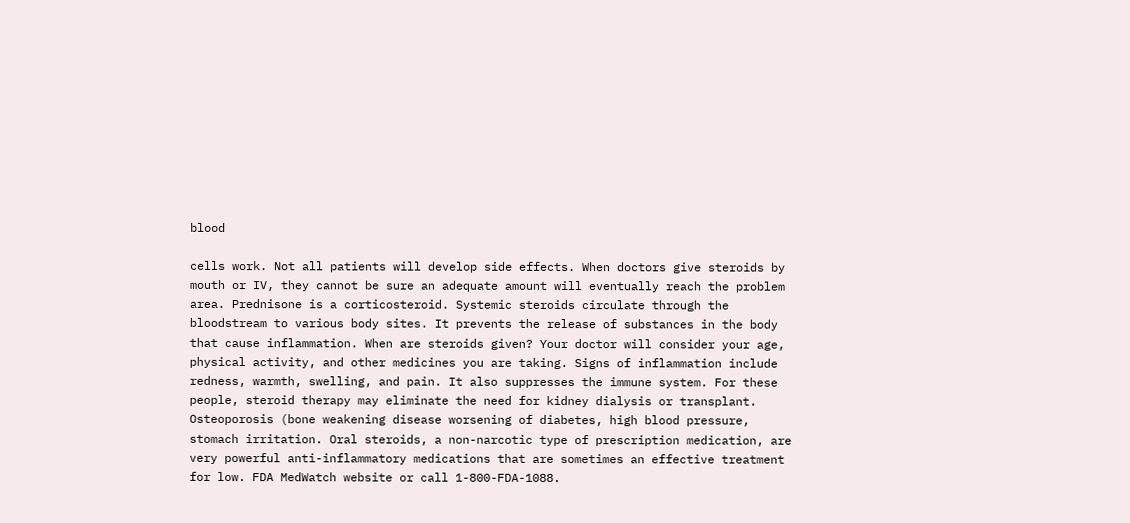blood

cells work. Not all patients will develop side effects. When doctors give steroids by mouth or IV, they cannot be sure an adequate amount will eventually reach the problem area. Prednisone is a corticosteroid. Systemic steroids circulate through the bloodstream to various body sites. It prevents the release of substances in the body that cause inflammation. When are steroids given? Your doctor will consider your age, physical activity, and other medicines you are taking. Signs of inflammation include redness, warmth, swelling, and pain. It also suppresses the immune system. For these people, steroid therapy may eliminate the need for kidney dialysis or transplant. Osteoporosis (bone weakening disease worsening of diabetes, high blood pressure, stomach irritation. Oral steroids, a non-narcotic type of prescription medication, are very powerful anti-inflammatory medications that are sometimes an effective treatment for low. FDA MedWatch website or call 1-800-FDA-1088.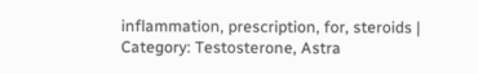inflammation, prescription, for, steroids | Category: Testosterone, Astra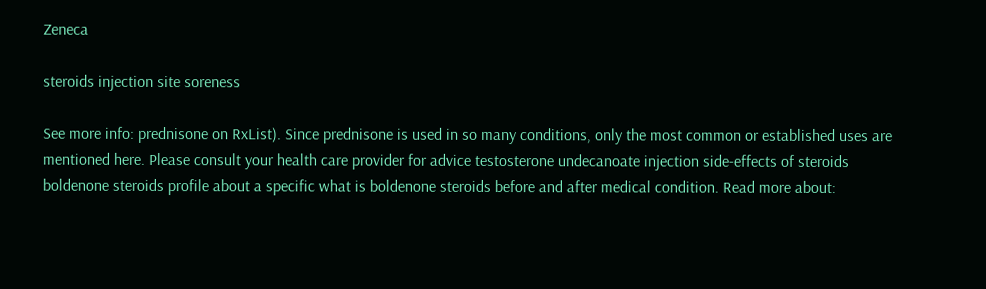Zeneca

steroids injection site soreness

See more info: prednisone on RxList). Since prednisone is used in so many conditions, only the most common or established uses are mentioned here. Please consult your health care provider for advice testosterone undecanoate injection side-effects of steroids boldenone steroids profile about a specific what is boldenone steroids before and after medical condition. Read more about: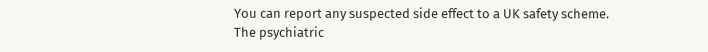You can report any suspected side effect to a UK safety scheme. The psychiatric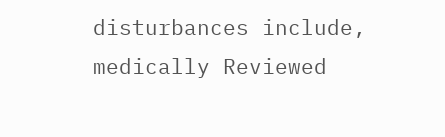disturbances include, medically Reviewed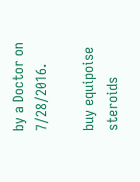by a Doctor on 7/28/2016.

buy equipoise steroids